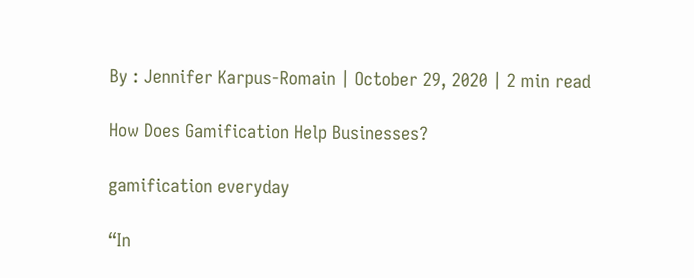By : Jennifer Karpus-Romain | October 29, 2020 | 2 min read

How Does Gamification Help Businesses?

gamification everyday

“In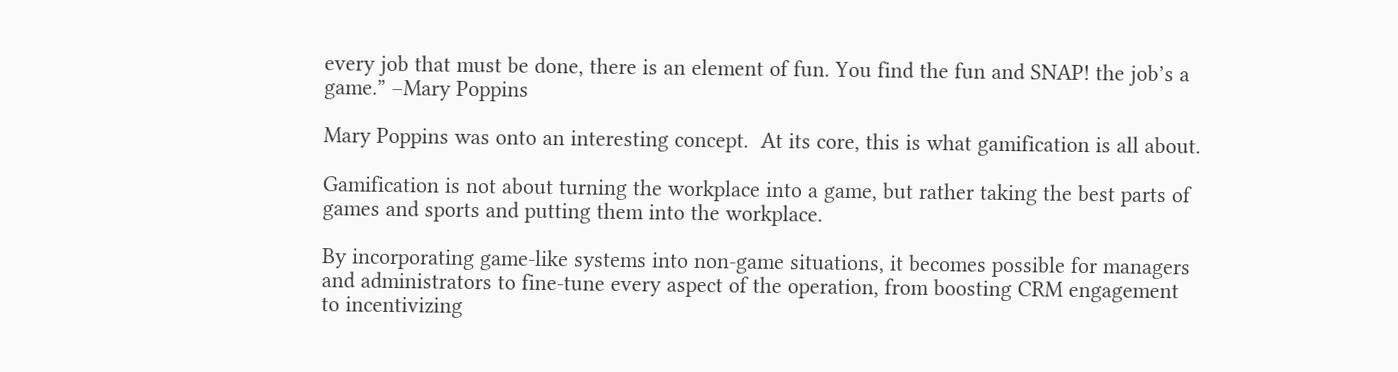every job that must be done, there is an element of fun. You find the fun and SNAP! the job’s a game.” –Mary Poppins

Mary Poppins was onto an interesting concept.  At its core, this is what gamification is all about.

Gamification is not about turning the workplace into a game, but rather taking the best parts of games and sports and putting them into the workplace.

By incorporating game-like systems into non-game situations, it becomes possible for managers and administrators to fine-tune every aspect of the operation, from boosting CRM engagement to incentivizing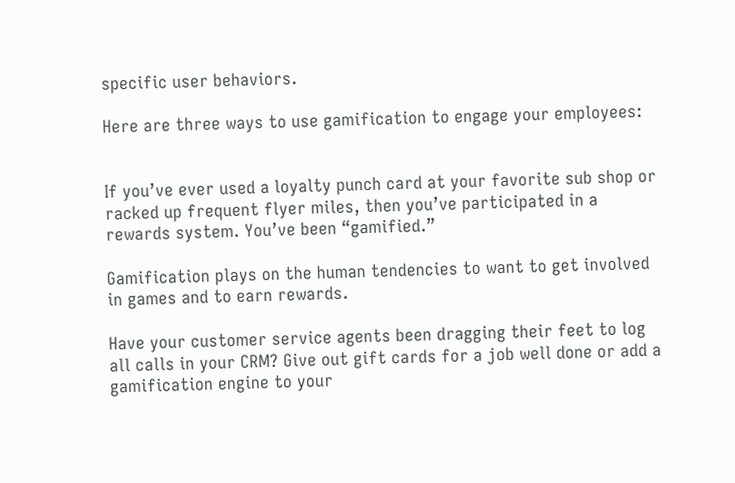specific user behaviors.

Here are three ways to use gamification to engage your employees:


If you’ve ever used a loyalty punch card at your favorite sub shop or racked up frequent flyer miles, then you’ve participated in a rewards system. You’ve been “gamified.”

Gamification plays on the human tendencies to want to get involved in games and to earn rewards.

Have your customer service agents been dragging their feet to log all calls in your CRM? Give out gift cards for a job well done or add a gamification engine to your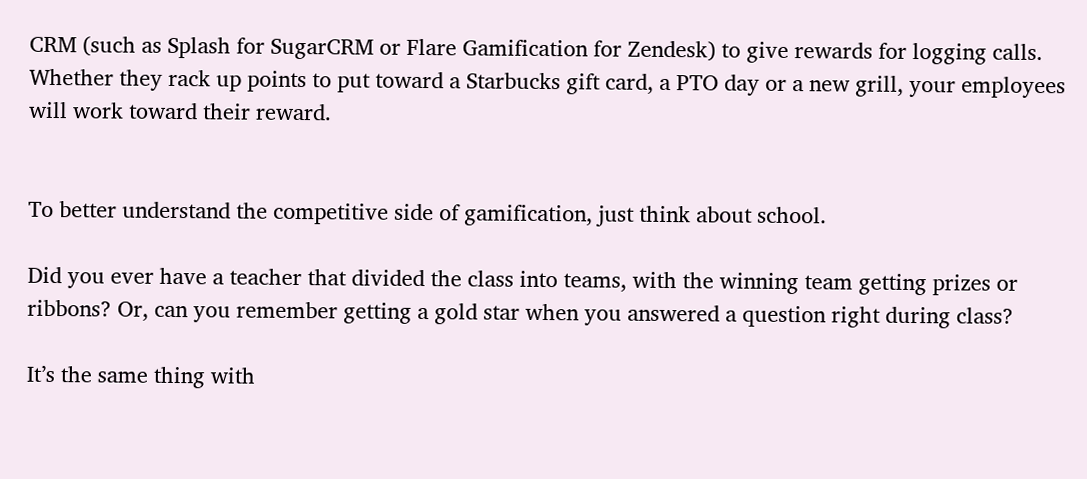CRM (such as Splash for SugarCRM or Flare Gamification for Zendesk) to give rewards for logging calls. Whether they rack up points to put toward a Starbucks gift card, a PTO day or a new grill, your employees will work toward their reward.


To better understand the competitive side of gamification, just think about school.

Did you ever have a teacher that divided the class into teams, with the winning team getting prizes or ribbons? Or, can you remember getting a gold star when you answered a question right during class?

It’s the same thing with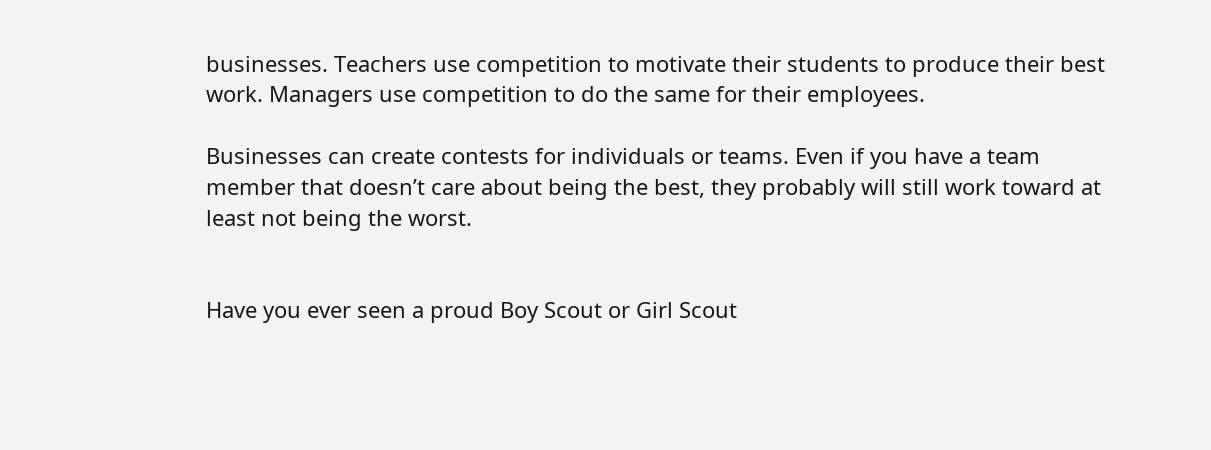businesses. Teachers use competition to motivate their students to produce their best work. Managers use competition to do the same for their employees.

Businesses can create contests for individuals or teams. Even if you have a team member that doesn’t care about being the best, they probably will still work toward at least not being the worst.


Have you ever seen a proud Boy Scout or Girl Scout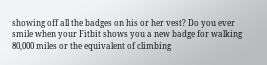showing off all the badges on his or her vest? Do you ever smile when your Fitbit shows you a new badge for walking 80,000 miles or the equivalent of climbing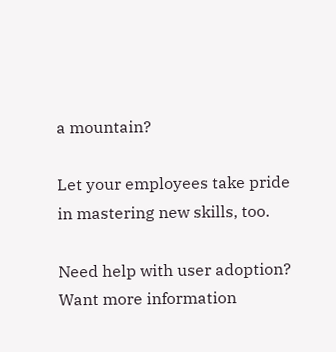a mountain?

Let your employees take pride in mastering new skills, too.

Need help with user adoption? Want more information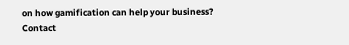on how gamification can help your business? Contact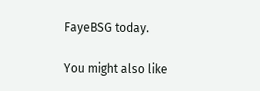FayeBSG today.

You might also like